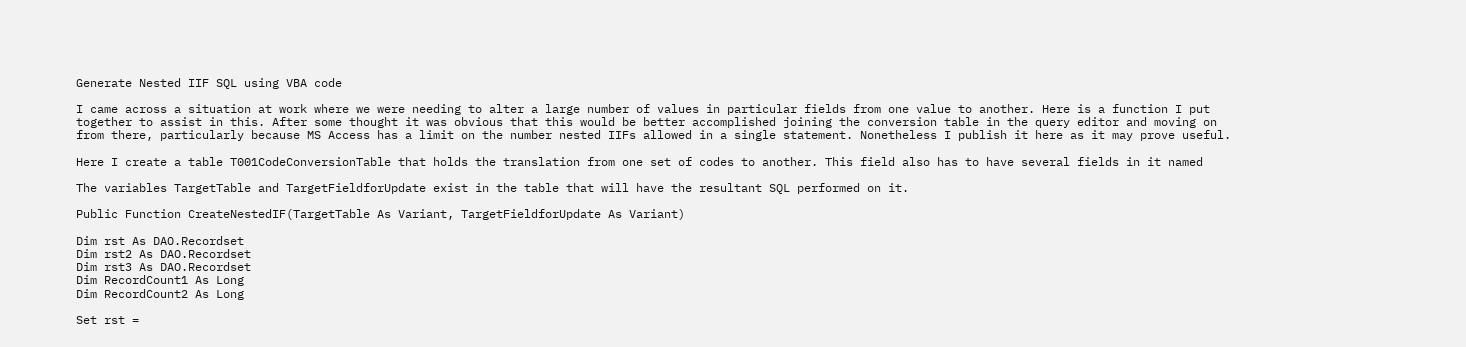Generate Nested IIF SQL using VBA code

I came across a situation at work where we were needing to alter a large number of values in particular fields from one value to another. Here is a function I put together to assist in this. After some thought it was obvious that this would be better accomplished joining the conversion table in the query editor and moving on from there, particularly because MS Access has a limit on the number nested IIFs allowed in a single statement. Nonetheless I publish it here as it may prove useful.

Here I create a table T001CodeConversionTable that holds the translation from one set of codes to another. This field also has to have several fields in it named

The variables TargetTable and TargetFieldforUpdate exist in the table that will have the resultant SQL performed on it.

Public Function CreateNestedIF(TargetTable As Variant, TargetFieldforUpdate As Variant)

Dim rst As DAO.Recordset
Dim rst2 As DAO.Recordset
Dim rst3 As DAO.Recordset
Dim RecordCount1 As Long
Dim RecordCount2 As Long

Set rst =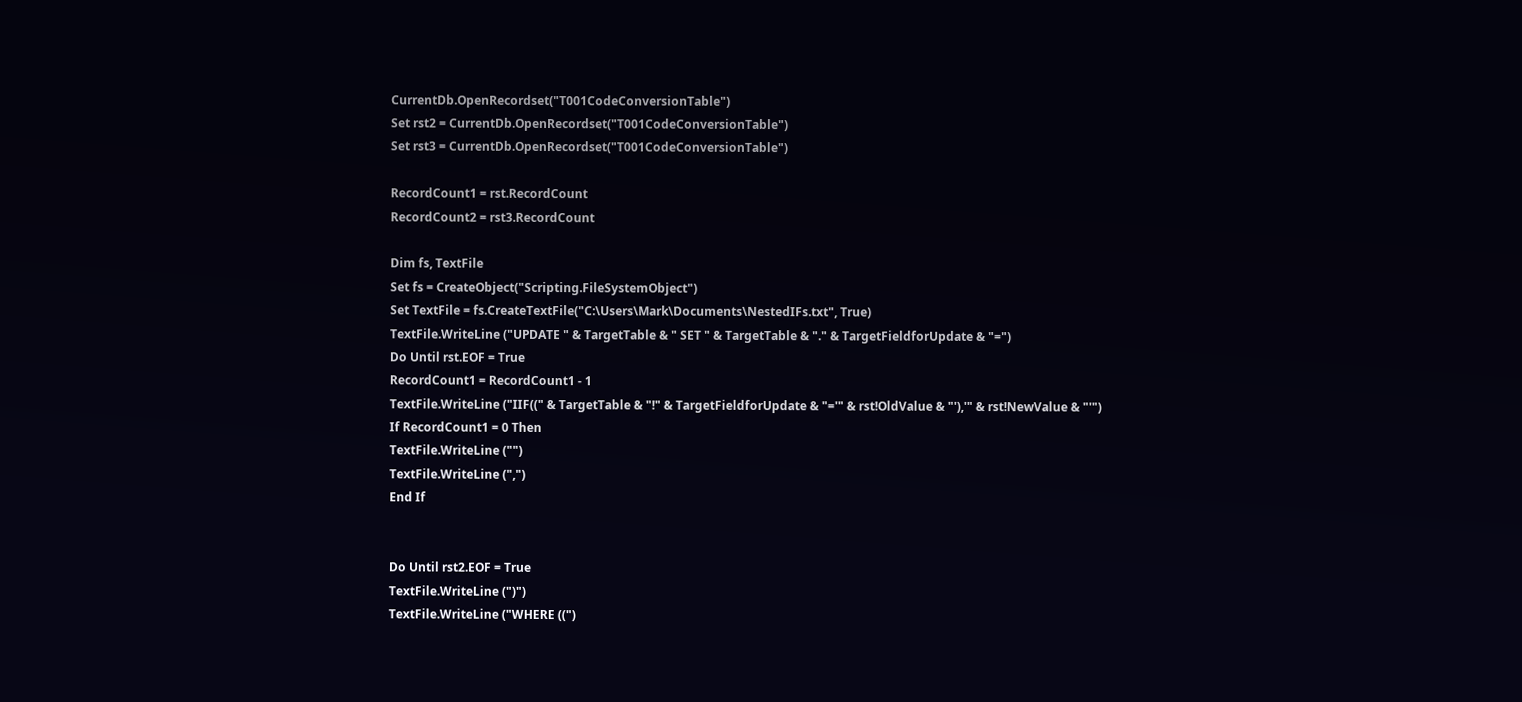CurrentDb.OpenRecordset("T001CodeConversionTable")
Set rst2 = CurrentDb.OpenRecordset("T001CodeConversionTable")
Set rst3 = CurrentDb.OpenRecordset("T001CodeConversionTable")

RecordCount1 = rst.RecordCount
RecordCount2 = rst3.RecordCount

Dim fs, TextFile
Set fs = CreateObject("Scripting.FileSystemObject")
Set TextFile = fs.CreateTextFile("C:\Users\Mark\Documents\NestedIFs.txt", True)
TextFile.WriteLine ("UPDATE " & TargetTable & " SET " & TargetTable & "." & TargetFieldforUpdate & "=")
Do Until rst.EOF = True
RecordCount1 = RecordCount1 - 1
TextFile.WriteLine ("IIF((" & TargetTable & "!" & TargetFieldforUpdate & "='" & rst!OldValue & "'),'" & rst!NewValue & "'")
If RecordCount1 = 0 Then
TextFile.WriteLine ("")
TextFile.WriteLine (",")
End If


Do Until rst2.EOF = True
TextFile.WriteLine (")")
TextFile.WriteLine ("WHERE ((")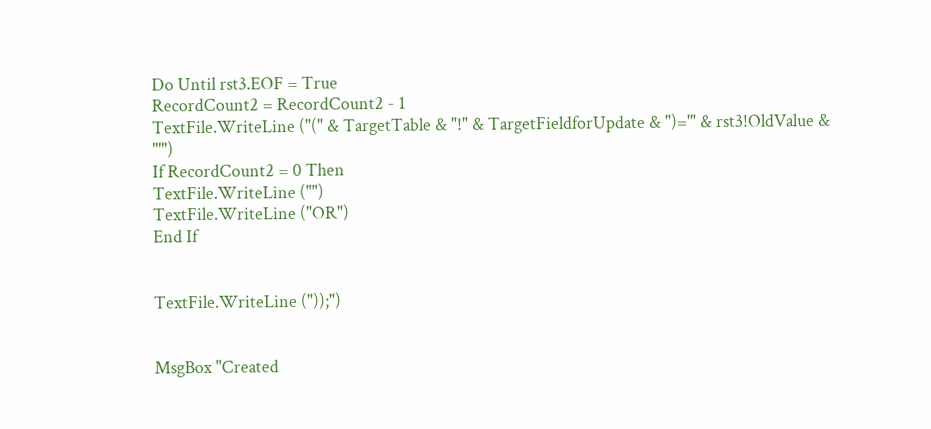Do Until rst3.EOF = True
RecordCount2 = RecordCount2 - 1
TextFile.WriteLine ("(" & TargetTable & "!" & TargetFieldforUpdate & ")='" & rst3!OldValue & "'")
If RecordCount2 = 0 Then
TextFile.WriteLine ("")
TextFile.WriteLine ("OR")
End If


TextFile.WriteLine ("));")


MsgBox "Created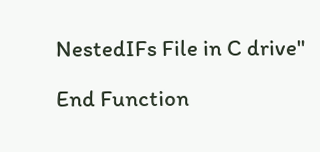NestedIFs File in C drive"

End Function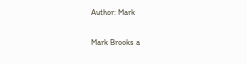Author: Mark

Mark Brooks a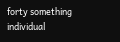forty something individual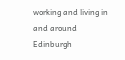working and living in and around Edinburgh